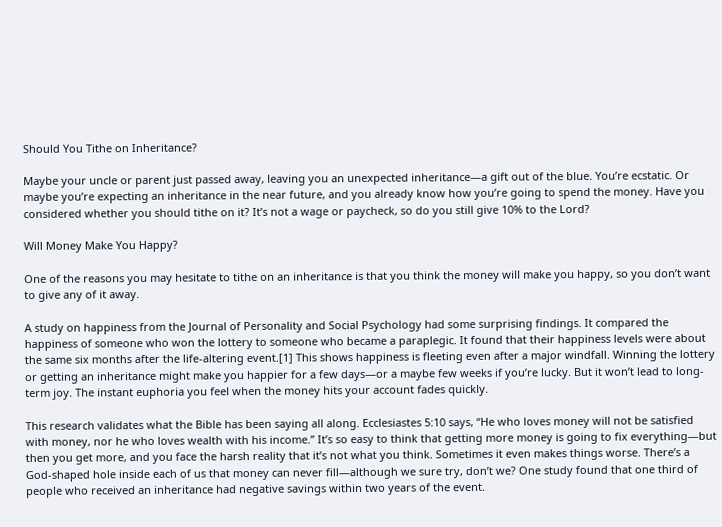Should You Tithe on Inheritance?

Maybe your uncle or parent just passed away, leaving you an unexpected inheritance—a gift out of the blue. You’re ecstatic. Or maybe you’re expecting an inheritance in the near future, and you already know how you’re going to spend the money. Have you considered whether you should tithe on it? It’s not a wage or paycheck, so do you still give 10% to the Lord?

Will Money Make You Happy?

One of the reasons you may hesitate to tithe on an inheritance is that you think the money will make you happy, so you don’t want to give any of it away.

A study on happiness from the Journal of Personality and Social Psychology had some surprising findings. It compared the happiness of someone who won the lottery to someone who became a paraplegic. It found that their happiness levels were about the same six months after the life-altering event.[1] This shows happiness is fleeting even after a major windfall. Winning the lottery or getting an inheritance might make you happier for a few days—or a maybe few weeks if you’re lucky. But it won’t lead to long-term joy. The instant euphoria you feel when the money hits your account fades quickly.

This research validates what the Bible has been saying all along. Ecclesiastes 5:10 says, “He who loves money will not be satisfied with money, nor he who loves wealth with his income.” It’s so easy to think that getting more money is going to fix everything—but then you get more, and you face the harsh reality that it’s not what you think. Sometimes it even makes things worse. There’s a God-shaped hole inside each of us that money can never fill—although we sure try, don’t we? One study found that one third of people who received an inheritance had negative savings within two years of the event.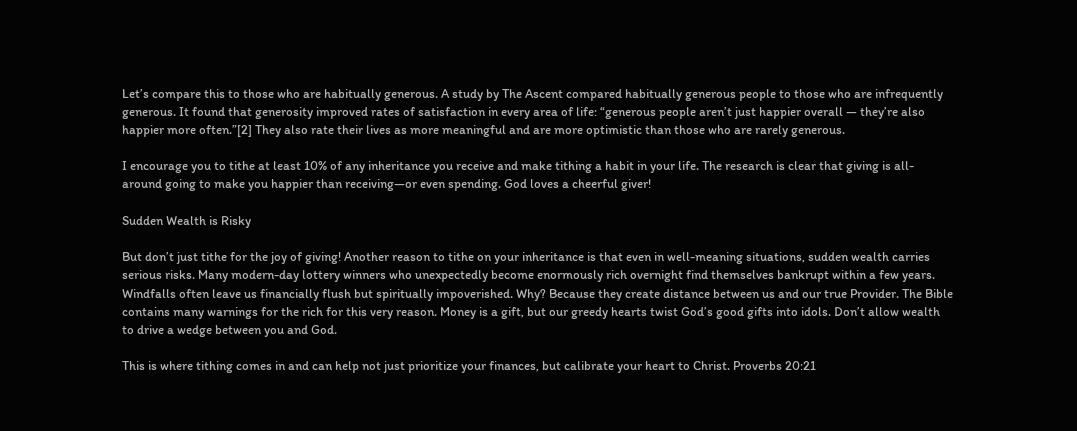Let’s compare this to those who are habitually generous. A study by The Ascent compared habitually generous people to those who are infrequently generous. It found that generosity improved rates of satisfaction in every area of life: “generous people aren’t just happier overall — they’re also happier more often.”[2] They also rate their lives as more meaningful and are more optimistic than those who are rarely generous.

I encourage you to tithe at least 10% of any inheritance you receive and make tithing a habit in your life. The research is clear that giving is all-around going to make you happier than receiving—or even spending. God loves a cheerful giver!

Sudden Wealth is Risky

But don’t just tithe for the joy of giving! Another reason to tithe on your inheritance is that even in well-meaning situations, sudden wealth carries serious risks. Many modern-day lottery winners who unexpectedly become enormously rich overnight find themselves bankrupt within a few years. Windfalls often leave us financially flush but spiritually impoverished. Why? Because they create distance between us and our true Provider. The Bible contains many warnings for the rich for this very reason. Money is a gift, but our greedy hearts twist God’s good gifts into idols. Don’t allow wealth to drive a wedge between you and God.

This is where tithing comes in and can help not just prioritize your finances, but calibrate your heart to Christ. Proverbs 20:21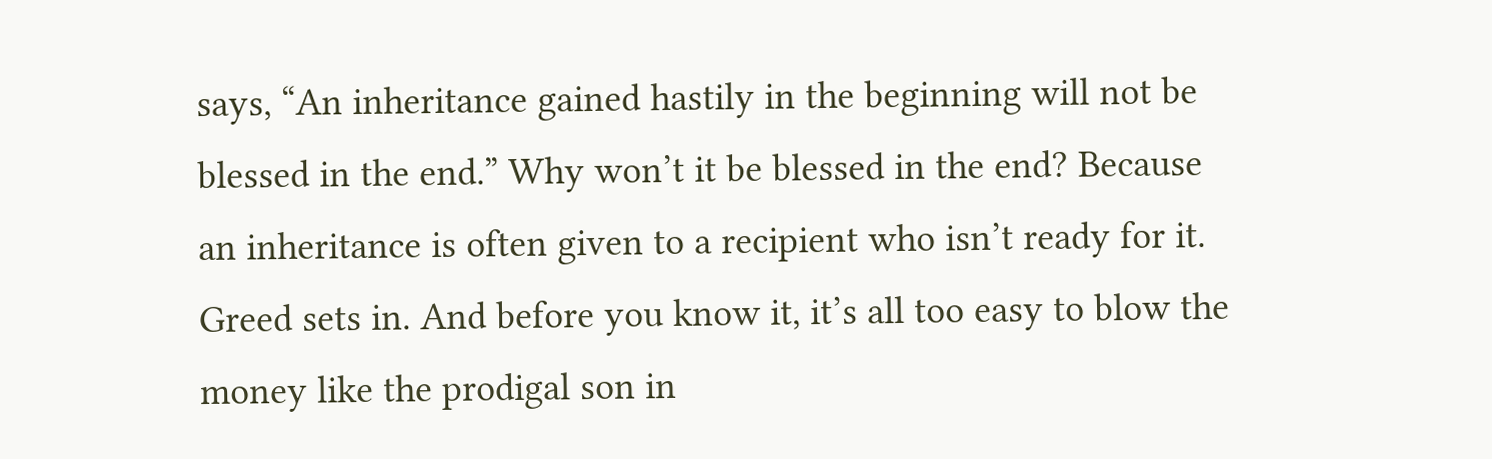says, “An inheritance gained hastily in the beginning will not be blessed in the end.” Why won’t it be blessed in the end? Because an inheritance is often given to a recipient who isn’t ready for it. Greed sets in. And before you know it, it’s all too easy to blow the money like the prodigal son in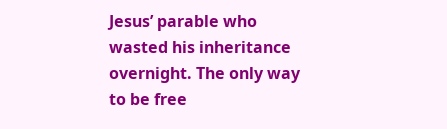Jesus’ parable who wasted his inheritance overnight. The only way to be free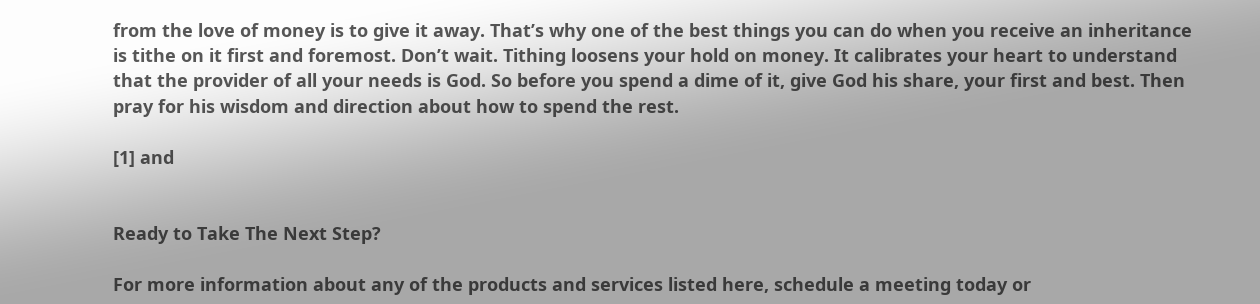from the love of money is to give it away. That’s why one of the best things you can do when you receive an inheritance is tithe on it first and foremost. Don’t wait. Tithing loosens your hold on money. It calibrates your heart to understand that the provider of all your needs is God. So before you spend a dime of it, give God his share, your first and best. Then pray for his wisdom and direction about how to spend the rest.

[1] and


Ready to Take The Next Step?

For more information about any of the products and services listed here, schedule a meeting today or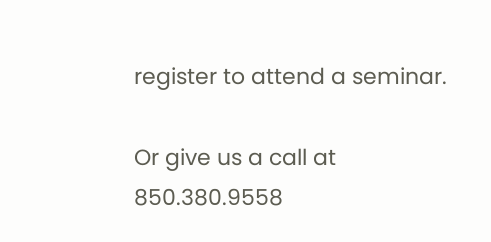register to attend a seminar.

Or give us a call at 850.380.9558